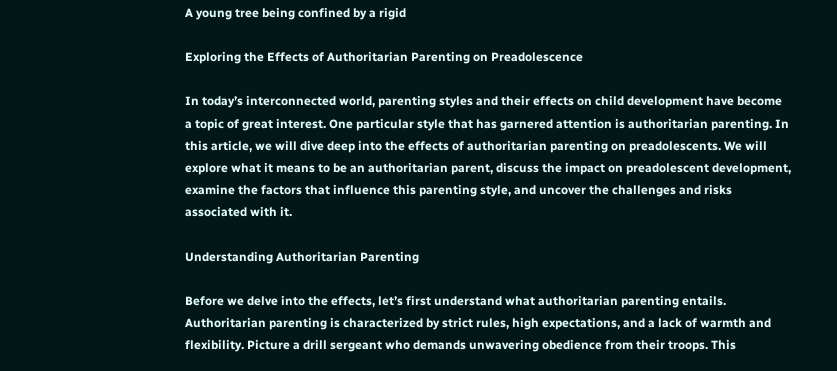A young tree being confined by a rigid

Exploring the Effects of Authoritarian Parenting on Preadolescence

In today’s interconnected world, parenting styles and their effects on child development have become a topic of great interest. One particular style that has garnered attention is authoritarian parenting. In this article, we will dive deep into the effects of authoritarian parenting on preadolescents. We will explore what it means to be an authoritarian parent, discuss the impact on preadolescent development, examine the factors that influence this parenting style, and uncover the challenges and risks associated with it.

Understanding Authoritarian Parenting

Before we delve into the effects, let’s first understand what authoritarian parenting entails. Authoritarian parenting is characterized by strict rules, high expectations, and a lack of warmth and flexibility. Picture a drill sergeant who demands unwavering obedience from their troops. This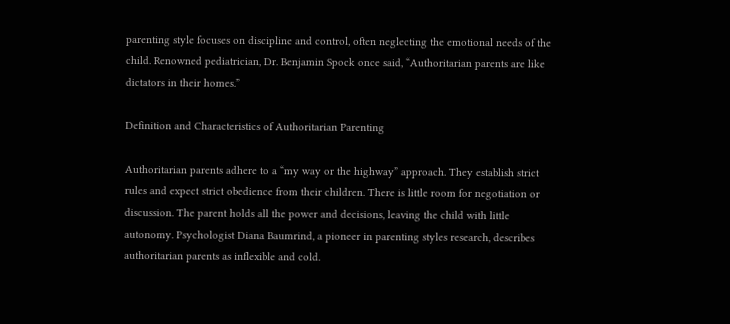parenting style focuses on discipline and control, often neglecting the emotional needs of the child. Renowned pediatrician, Dr. Benjamin Spock once said, “Authoritarian parents are like dictators in their homes.”

Definition and Characteristics of Authoritarian Parenting

Authoritarian parents adhere to a “my way or the highway” approach. They establish strict rules and expect strict obedience from their children. There is little room for negotiation or discussion. The parent holds all the power and decisions, leaving the child with little autonomy. Psychologist Diana Baumrind, a pioneer in parenting styles research, describes authoritarian parents as inflexible and cold.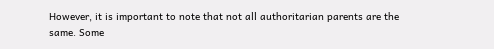However, it is important to note that not all authoritarian parents are the same. Some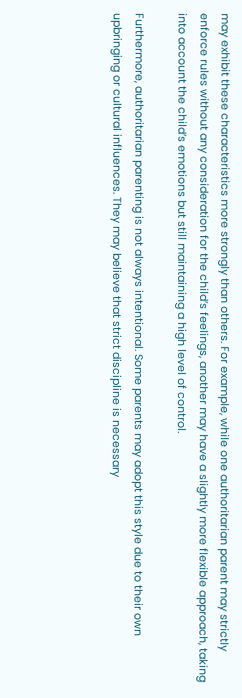may exhibit these characteristics more strongly than others. For example, while one authoritarian parent may strictly enforce rules without any consideration for the child’s feelings, another may have a slightly more flexible approach, taking into account the child’s emotions but still maintaining a high level of control.

Furthermore, authoritarian parenting is not always intentional. Some parents may adopt this style due to their own upbringing or cultural influences. They may believe that strict discipline is necessary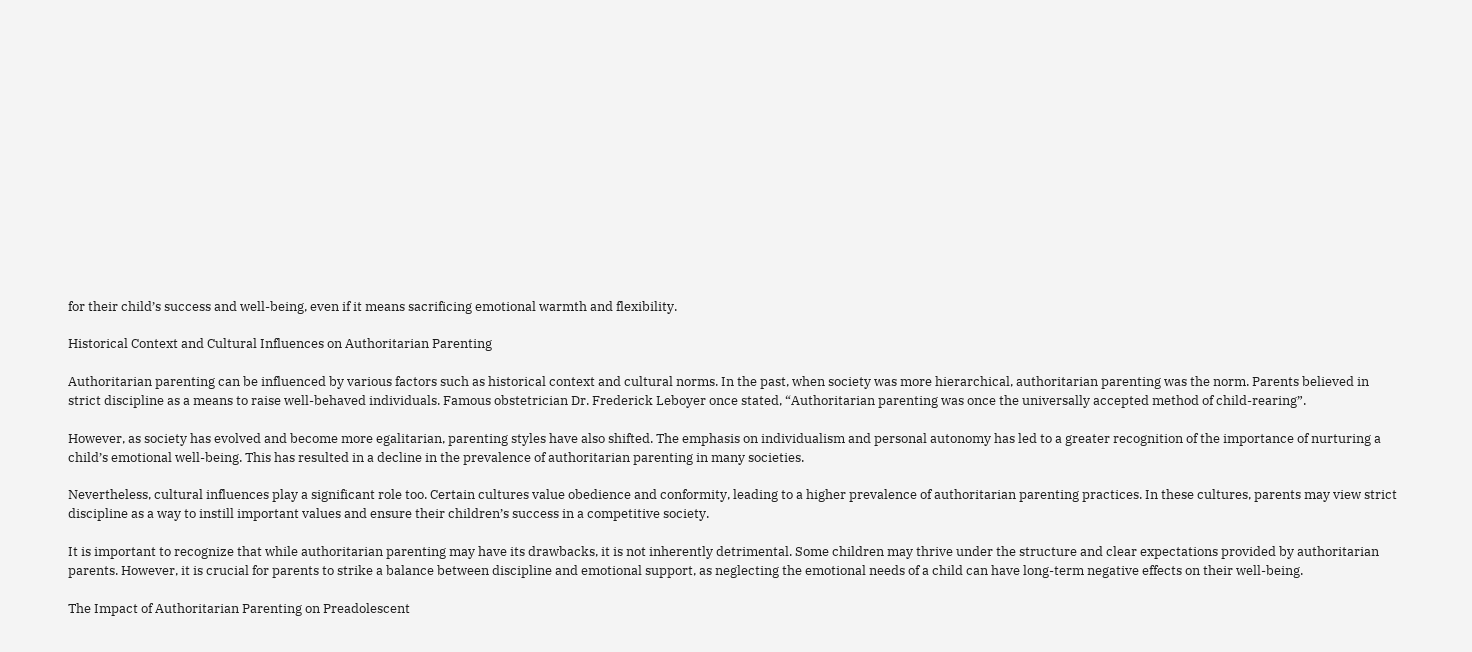for their child’s success and well-being, even if it means sacrificing emotional warmth and flexibility.

Historical Context and Cultural Influences on Authoritarian Parenting

Authoritarian parenting can be influenced by various factors such as historical context and cultural norms. In the past, when society was more hierarchical, authoritarian parenting was the norm. Parents believed in strict discipline as a means to raise well-behaved individuals. Famous obstetrician Dr. Frederick Leboyer once stated, “Authoritarian parenting was once the universally accepted method of child-rearing”.

However, as society has evolved and become more egalitarian, parenting styles have also shifted. The emphasis on individualism and personal autonomy has led to a greater recognition of the importance of nurturing a child’s emotional well-being. This has resulted in a decline in the prevalence of authoritarian parenting in many societies.

Nevertheless, cultural influences play a significant role too. Certain cultures value obedience and conformity, leading to a higher prevalence of authoritarian parenting practices. In these cultures, parents may view strict discipline as a way to instill important values and ensure their children’s success in a competitive society.

It is important to recognize that while authoritarian parenting may have its drawbacks, it is not inherently detrimental. Some children may thrive under the structure and clear expectations provided by authoritarian parents. However, it is crucial for parents to strike a balance between discipline and emotional support, as neglecting the emotional needs of a child can have long-term negative effects on their well-being.

The Impact of Authoritarian Parenting on Preadolescent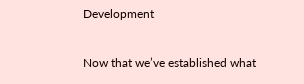Development

Now that we’ve established what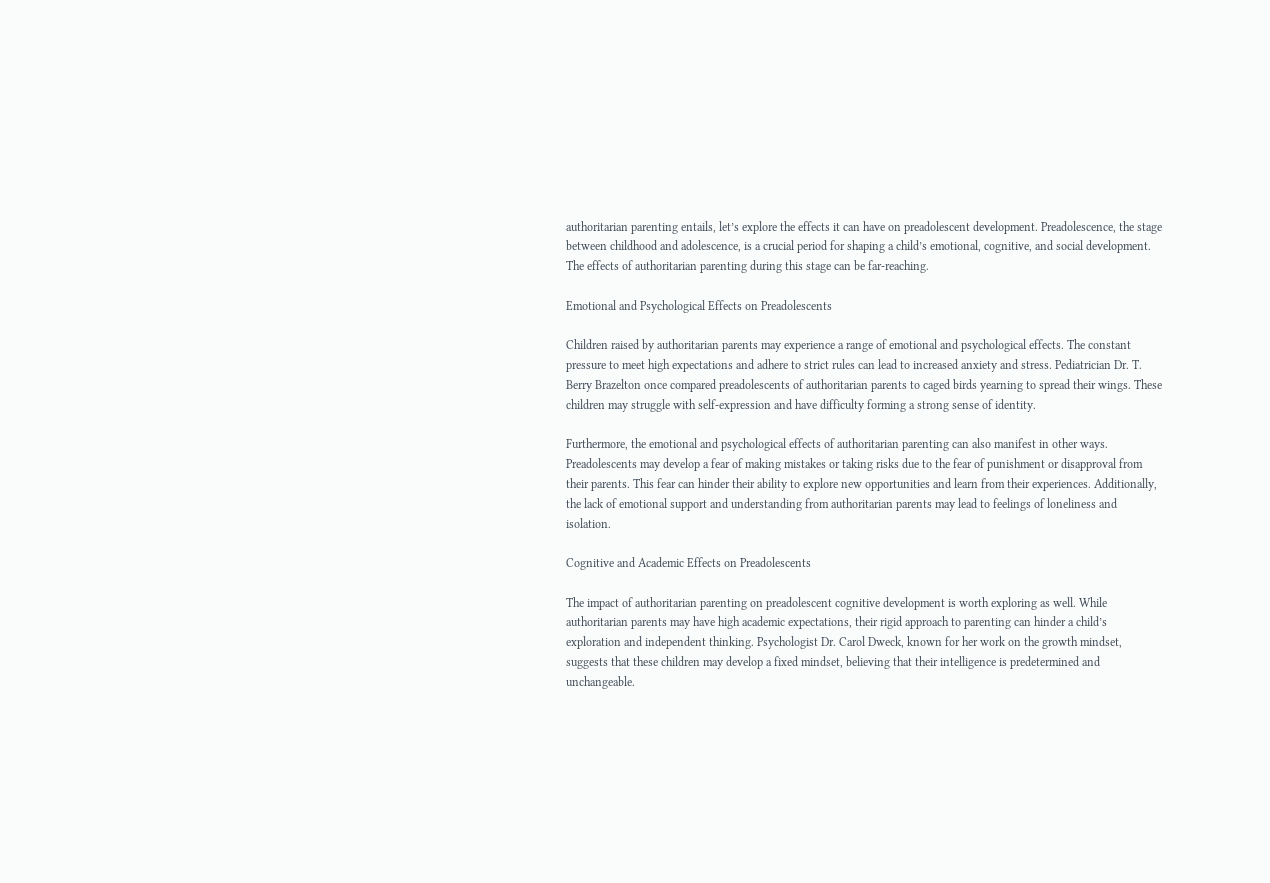authoritarian parenting entails, let’s explore the effects it can have on preadolescent development. Preadolescence, the stage between childhood and adolescence, is a crucial period for shaping a child’s emotional, cognitive, and social development. The effects of authoritarian parenting during this stage can be far-reaching.

Emotional and Psychological Effects on Preadolescents

Children raised by authoritarian parents may experience a range of emotional and psychological effects. The constant pressure to meet high expectations and adhere to strict rules can lead to increased anxiety and stress. Pediatrician Dr. T. Berry Brazelton once compared preadolescents of authoritarian parents to caged birds yearning to spread their wings. These children may struggle with self-expression and have difficulty forming a strong sense of identity.

Furthermore, the emotional and psychological effects of authoritarian parenting can also manifest in other ways. Preadolescents may develop a fear of making mistakes or taking risks due to the fear of punishment or disapproval from their parents. This fear can hinder their ability to explore new opportunities and learn from their experiences. Additionally, the lack of emotional support and understanding from authoritarian parents may lead to feelings of loneliness and isolation.

Cognitive and Academic Effects on Preadolescents

The impact of authoritarian parenting on preadolescent cognitive development is worth exploring as well. While authoritarian parents may have high academic expectations, their rigid approach to parenting can hinder a child’s exploration and independent thinking. Psychologist Dr. Carol Dweck, known for her work on the growth mindset, suggests that these children may develop a fixed mindset, believing that their intelligence is predetermined and unchangeable.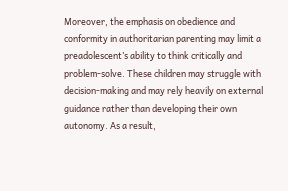Moreover, the emphasis on obedience and conformity in authoritarian parenting may limit a preadolescent’s ability to think critically and problem-solve. These children may struggle with decision-making and may rely heavily on external guidance rather than developing their own autonomy. As a result,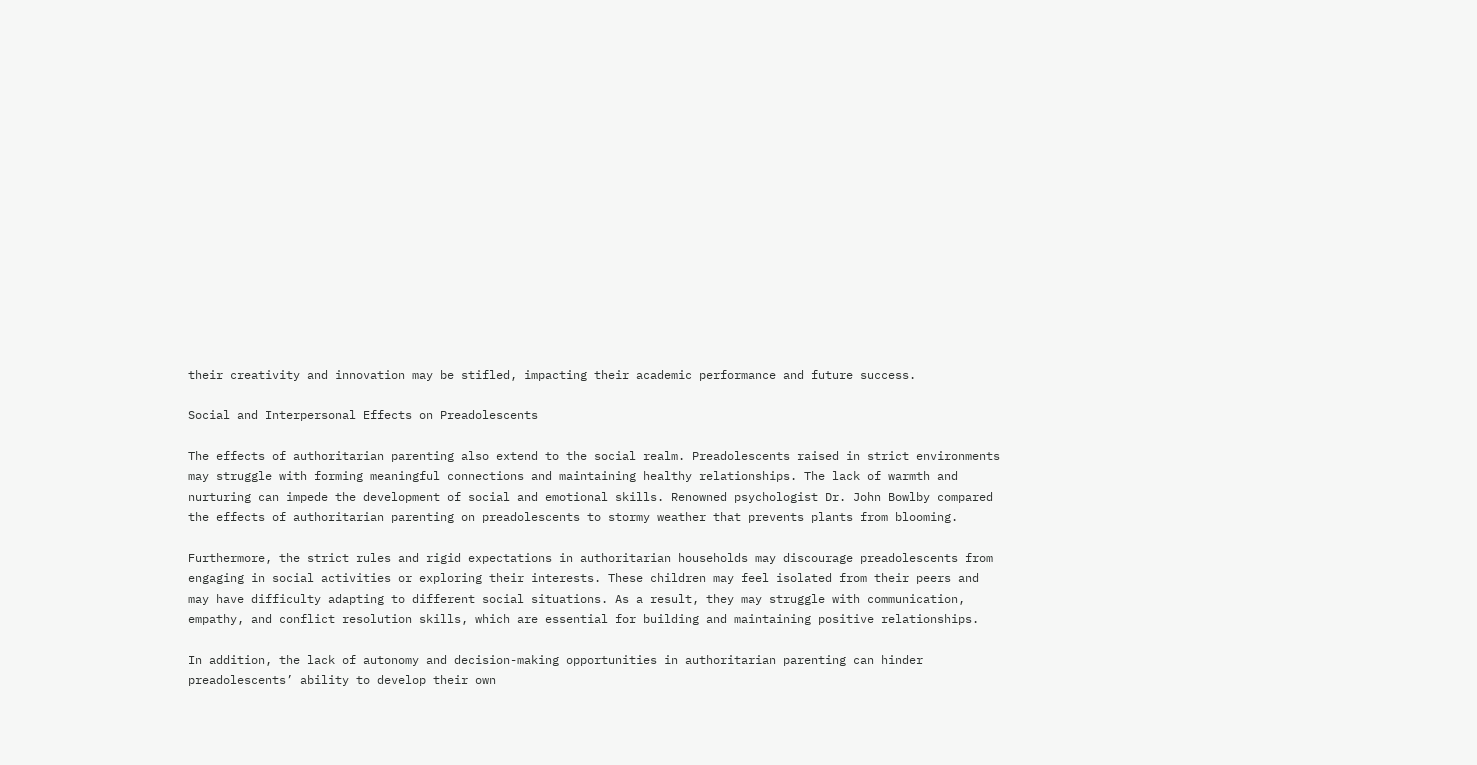their creativity and innovation may be stifled, impacting their academic performance and future success.

Social and Interpersonal Effects on Preadolescents

The effects of authoritarian parenting also extend to the social realm. Preadolescents raised in strict environments may struggle with forming meaningful connections and maintaining healthy relationships. The lack of warmth and nurturing can impede the development of social and emotional skills. Renowned psychologist Dr. John Bowlby compared the effects of authoritarian parenting on preadolescents to stormy weather that prevents plants from blooming.

Furthermore, the strict rules and rigid expectations in authoritarian households may discourage preadolescents from engaging in social activities or exploring their interests. These children may feel isolated from their peers and may have difficulty adapting to different social situations. As a result, they may struggle with communication, empathy, and conflict resolution skills, which are essential for building and maintaining positive relationships.

In addition, the lack of autonomy and decision-making opportunities in authoritarian parenting can hinder preadolescents’ ability to develop their own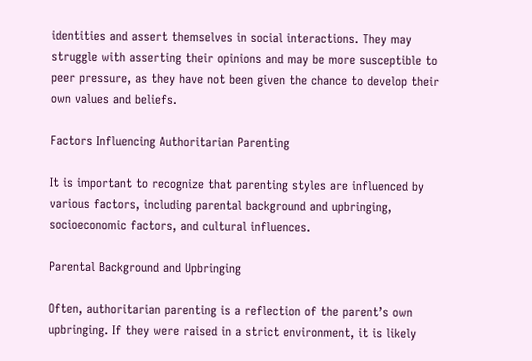identities and assert themselves in social interactions. They may struggle with asserting their opinions and may be more susceptible to peer pressure, as they have not been given the chance to develop their own values and beliefs.

Factors Influencing Authoritarian Parenting

It is important to recognize that parenting styles are influenced by various factors, including parental background and upbringing, socioeconomic factors, and cultural influences.

Parental Background and Upbringing

Often, authoritarian parenting is a reflection of the parent’s own upbringing. If they were raised in a strict environment, it is likely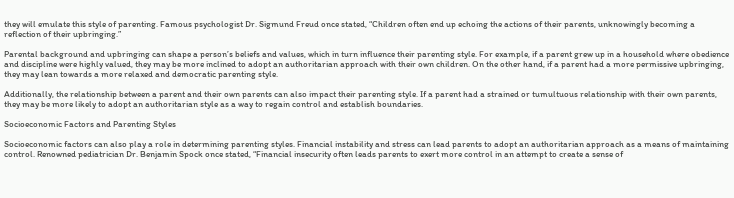they will emulate this style of parenting. Famous psychologist Dr. Sigmund Freud once stated, “Children often end up echoing the actions of their parents, unknowingly becoming a reflection of their upbringing.”

Parental background and upbringing can shape a person’s beliefs and values, which in turn influence their parenting style. For example, if a parent grew up in a household where obedience and discipline were highly valued, they may be more inclined to adopt an authoritarian approach with their own children. On the other hand, if a parent had a more permissive upbringing, they may lean towards a more relaxed and democratic parenting style.

Additionally, the relationship between a parent and their own parents can also impact their parenting style. If a parent had a strained or tumultuous relationship with their own parents, they may be more likely to adopt an authoritarian style as a way to regain control and establish boundaries.

Socioeconomic Factors and Parenting Styles

Socioeconomic factors can also play a role in determining parenting styles. Financial instability and stress can lead parents to adopt an authoritarian approach as a means of maintaining control. Renowned pediatrician Dr. Benjamin Spock once stated, “Financial insecurity often leads parents to exert more control in an attempt to create a sense of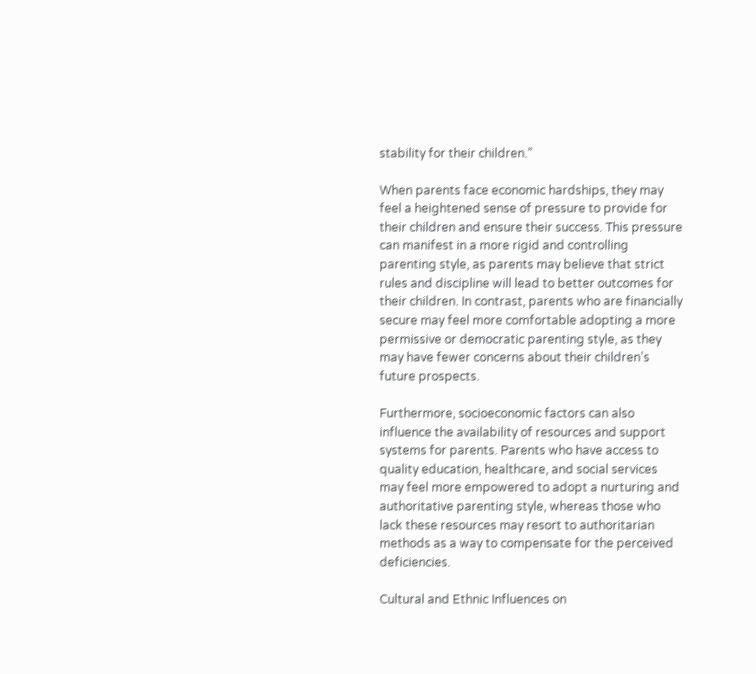stability for their children.”

When parents face economic hardships, they may feel a heightened sense of pressure to provide for their children and ensure their success. This pressure can manifest in a more rigid and controlling parenting style, as parents may believe that strict rules and discipline will lead to better outcomes for their children. In contrast, parents who are financially secure may feel more comfortable adopting a more permissive or democratic parenting style, as they may have fewer concerns about their children’s future prospects.

Furthermore, socioeconomic factors can also influence the availability of resources and support systems for parents. Parents who have access to quality education, healthcare, and social services may feel more empowered to adopt a nurturing and authoritative parenting style, whereas those who lack these resources may resort to authoritarian methods as a way to compensate for the perceived deficiencies.

Cultural and Ethnic Influences on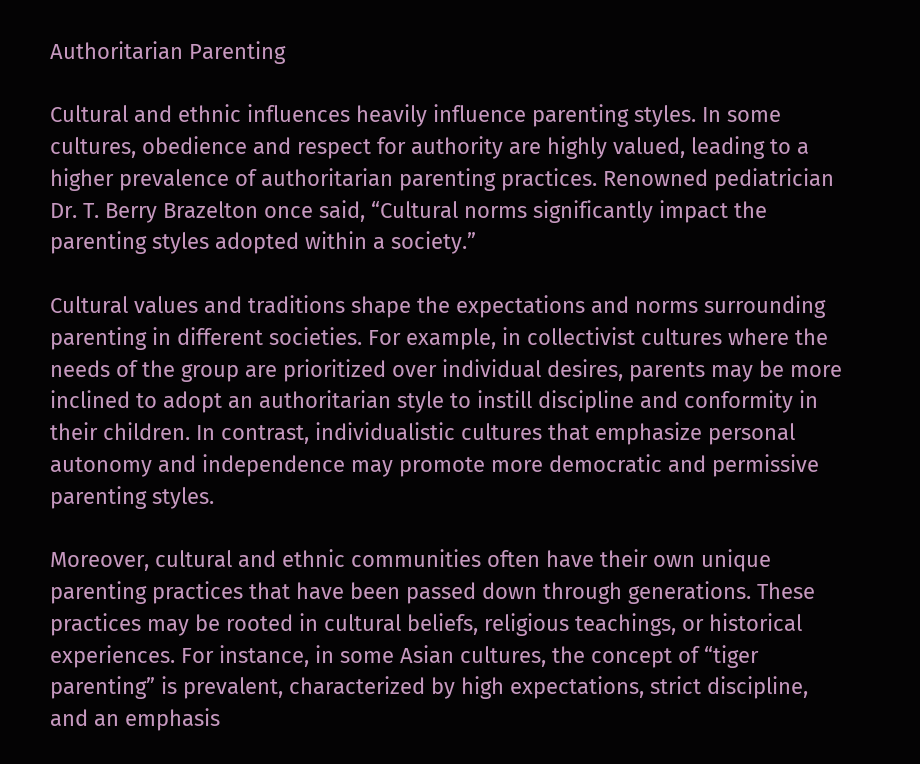Authoritarian Parenting

Cultural and ethnic influences heavily influence parenting styles. In some cultures, obedience and respect for authority are highly valued, leading to a higher prevalence of authoritarian parenting practices. Renowned pediatrician Dr. T. Berry Brazelton once said, “Cultural norms significantly impact the parenting styles adopted within a society.”

Cultural values and traditions shape the expectations and norms surrounding parenting in different societies. For example, in collectivist cultures where the needs of the group are prioritized over individual desires, parents may be more inclined to adopt an authoritarian style to instill discipline and conformity in their children. In contrast, individualistic cultures that emphasize personal autonomy and independence may promote more democratic and permissive parenting styles.

Moreover, cultural and ethnic communities often have their own unique parenting practices that have been passed down through generations. These practices may be rooted in cultural beliefs, religious teachings, or historical experiences. For instance, in some Asian cultures, the concept of “tiger parenting” is prevalent, characterized by high expectations, strict discipline, and an emphasis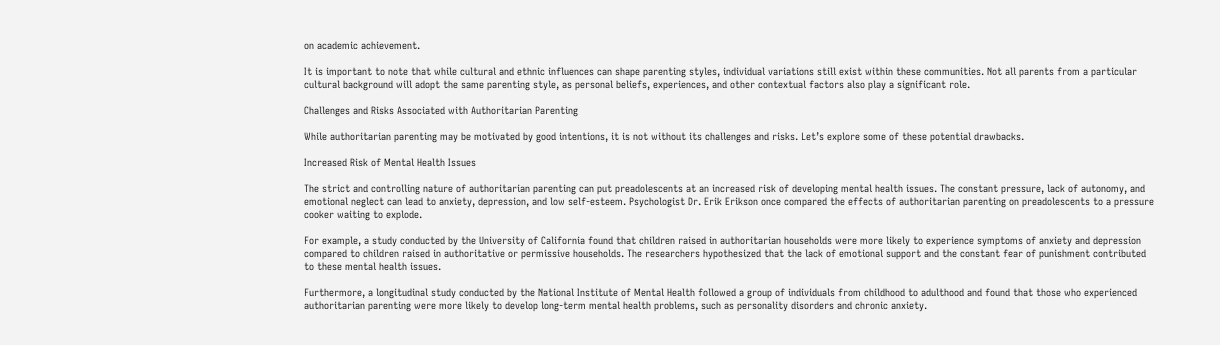on academic achievement.

It is important to note that while cultural and ethnic influences can shape parenting styles, individual variations still exist within these communities. Not all parents from a particular cultural background will adopt the same parenting style, as personal beliefs, experiences, and other contextual factors also play a significant role.

Challenges and Risks Associated with Authoritarian Parenting

While authoritarian parenting may be motivated by good intentions, it is not without its challenges and risks. Let’s explore some of these potential drawbacks.

Increased Risk of Mental Health Issues

The strict and controlling nature of authoritarian parenting can put preadolescents at an increased risk of developing mental health issues. The constant pressure, lack of autonomy, and emotional neglect can lead to anxiety, depression, and low self-esteem. Psychologist Dr. Erik Erikson once compared the effects of authoritarian parenting on preadolescents to a pressure cooker waiting to explode.

For example, a study conducted by the University of California found that children raised in authoritarian households were more likely to experience symptoms of anxiety and depression compared to children raised in authoritative or permissive households. The researchers hypothesized that the lack of emotional support and the constant fear of punishment contributed to these mental health issues.

Furthermore, a longitudinal study conducted by the National Institute of Mental Health followed a group of individuals from childhood to adulthood and found that those who experienced authoritarian parenting were more likely to develop long-term mental health problems, such as personality disorders and chronic anxiety.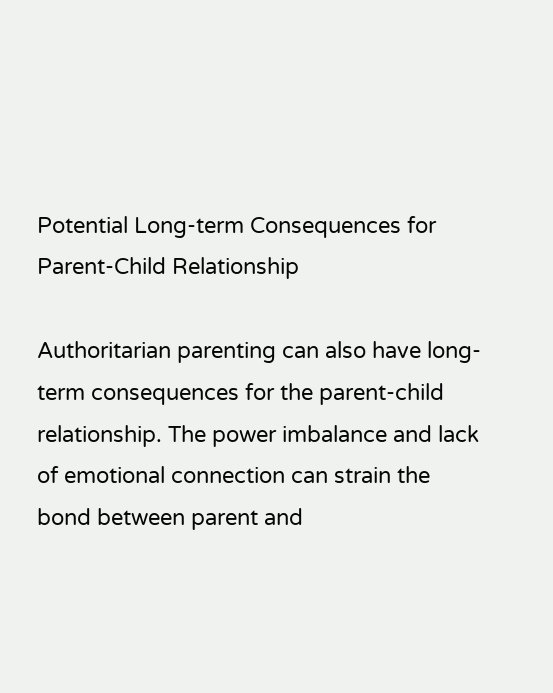Potential Long-term Consequences for Parent-Child Relationship

Authoritarian parenting can also have long-term consequences for the parent-child relationship. The power imbalance and lack of emotional connection can strain the bond between parent and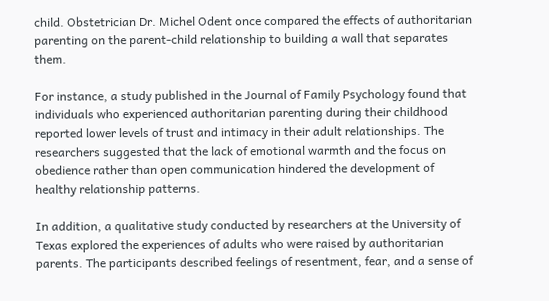child. Obstetrician Dr. Michel Odent once compared the effects of authoritarian parenting on the parent-child relationship to building a wall that separates them.

For instance, a study published in the Journal of Family Psychology found that individuals who experienced authoritarian parenting during their childhood reported lower levels of trust and intimacy in their adult relationships. The researchers suggested that the lack of emotional warmth and the focus on obedience rather than open communication hindered the development of healthy relationship patterns.

In addition, a qualitative study conducted by researchers at the University of Texas explored the experiences of adults who were raised by authoritarian parents. The participants described feelings of resentment, fear, and a sense of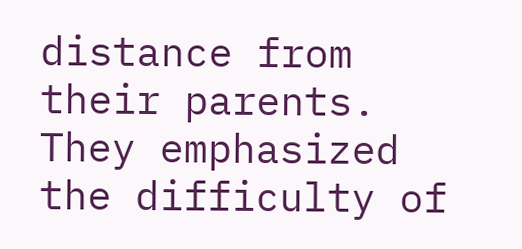distance from their parents. They emphasized the difficulty of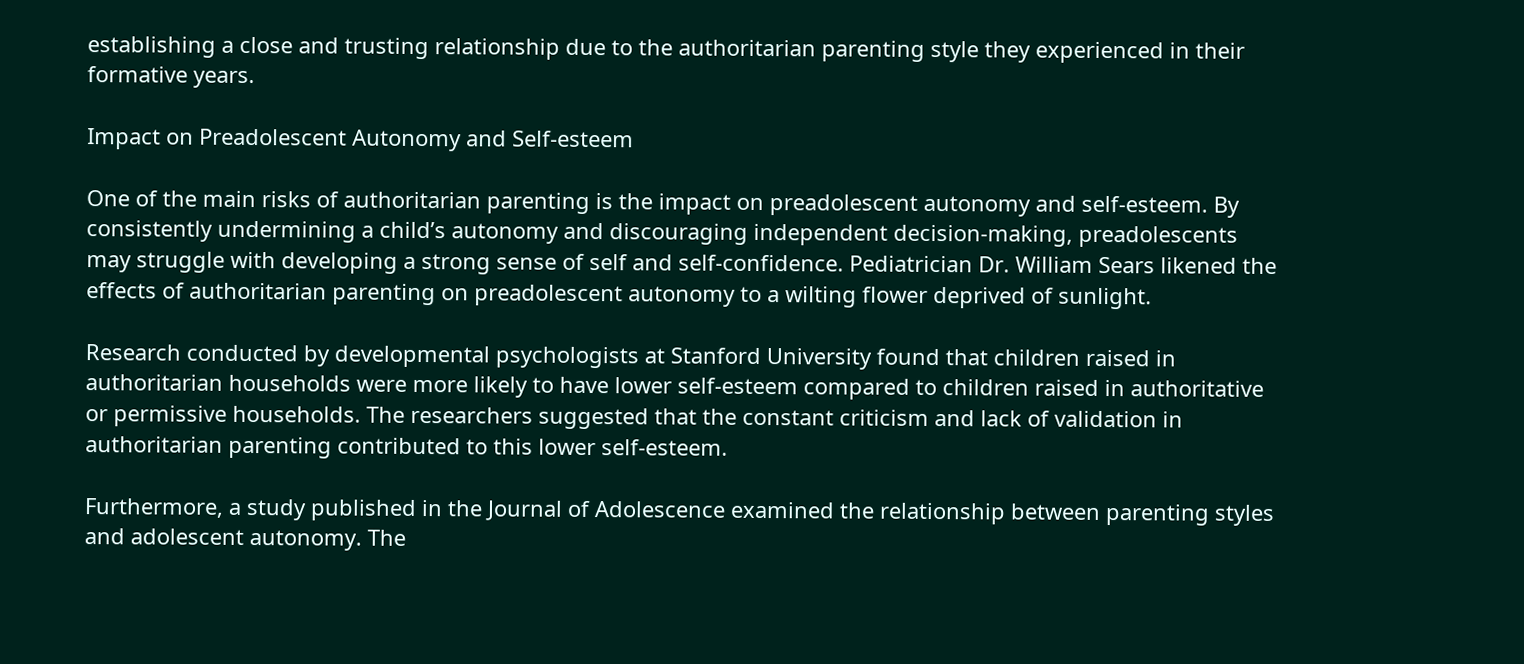establishing a close and trusting relationship due to the authoritarian parenting style they experienced in their formative years.

Impact on Preadolescent Autonomy and Self-esteem

One of the main risks of authoritarian parenting is the impact on preadolescent autonomy and self-esteem. By consistently undermining a child’s autonomy and discouraging independent decision-making, preadolescents may struggle with developing a strong sense of self and self-confidence. Pediatrician Dr. William Sears likened the effects of authoritarian parenting on preadolescent autonomy to a wilting flower deprived of sunlight.

Research conducted by developmental psychologists at Stanford University found that children raised in authoritarian households were more likely to have lower self-esteem compared to children raised in authoritative or permissive households. The researchers suggested that the constant criticism and lack of validation in authoritarian parenting contributed to this lower self-esteem.

Furthermore, a study published in the Journal of Adolescence examined the relationship between parenting styles and adolescent autonomy. The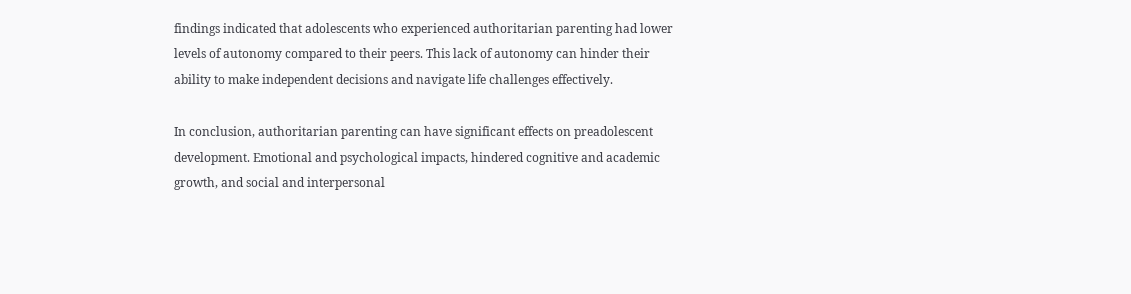findings indicated that adolescents who experienced authoritarian parenting had lower levels of autonomy compared to their peers. This lack of autonomy can hinder their ability to make independent decisions and navigate life challenges effectively.

In conclusion, authoritarian parenting can have significant effects on preadolescent development. Emotional and psychological impacts, hindered cognitive and academic growth, and social and interpersonal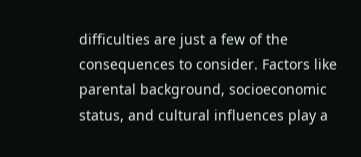difficulties are just a few of the consequences to consider. Factors like parental background, socioeconomic status, and cultural influences play a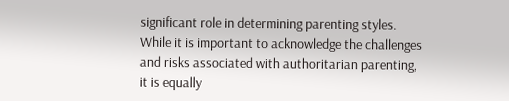significant role in determining parenting styles. While it is important to acknowledge the challenges and risks associated with authoritarian parenting, it is equally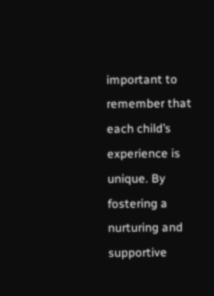important to remember that each child’s experience is unique. By fostering a nurturing and supportive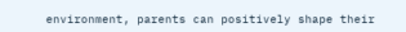environment, parents can positively shape their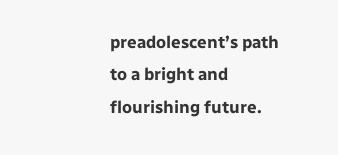preadolescent’s path to a bright and flourishing future.